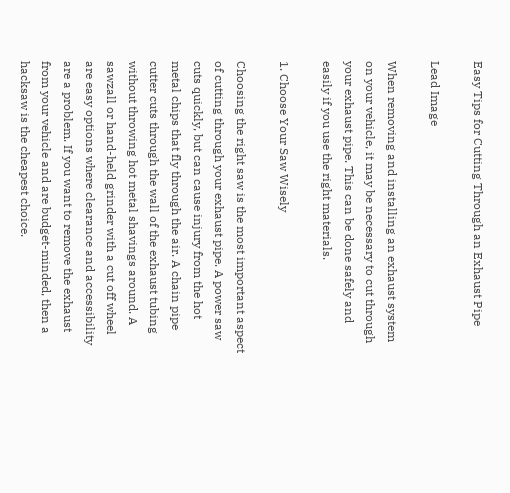Easy Tips for Cutting Through an Exhaust Pipe

Lead Image

When removing and installing an exhaust system on your vehicle, it may be necessary to cut through your exhaust pipe. This can be done safely and easily if you use the right materials.

1. Choose Your Saw Wisely

Choosing the right saw is the most important aspect of cutting through your exhaust pipe. A power saw cuts quickly, but can cause injury from the hot metal chips that fly through the air. A chain pipe cutter cuts through the wall of the exhaust tubing without throwing hot metal shavings around. A sawzall or hand-held grinder with a cut off wheel are easy options where clearance and accessibility are a problem. If you want to remove the exhaust from your vehicle and are budget-minded, then a hacksaw is the cheapest choice.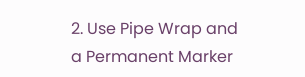2. Use Pipe Wrap and a Permanent Marker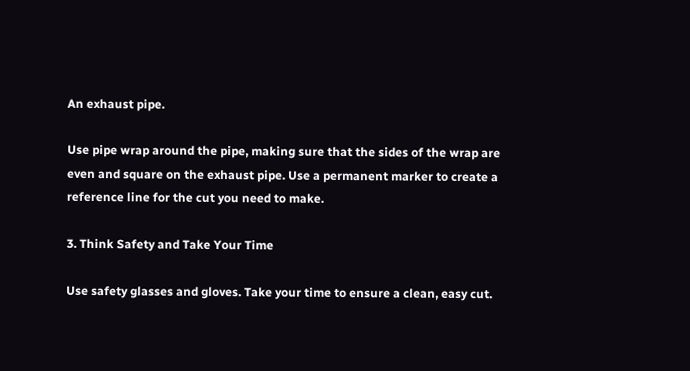An exhaust pipe.

Use pipe wrap around the pipe, making sure that the sides of the wrap are even and square on the exhaust pipe. Use a permanent marker to create a reference line for the cut you need to make.

3. Think Safety and Take Your Time

Use safety glasses and gloves. Take your time to ensure a clean, easy cut.